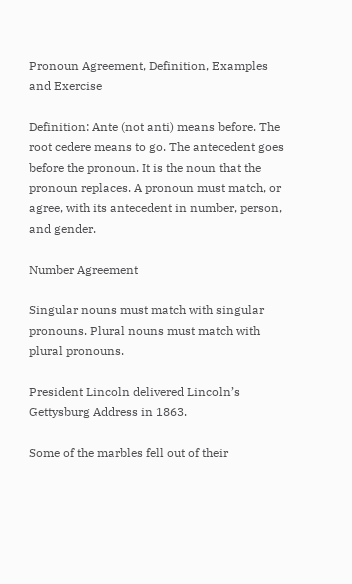Pronoun Agreement, Definition, Examples and Exercise

Definition: Ante (not anti) means before. The root cedere means to go. The antecedent goes before the pronoun. It is the noun that the pronoun replaces. A pronoun must match, or agree, with its antecedent in number, person, and gender.

Number Agreement

Singular nouns must match with singular pronouns. Plural nouns must match with plural pronouns.

President Lincoln delivered Lincoln’s Gettysburg Address in 1863.

Some of the marbles fell out of their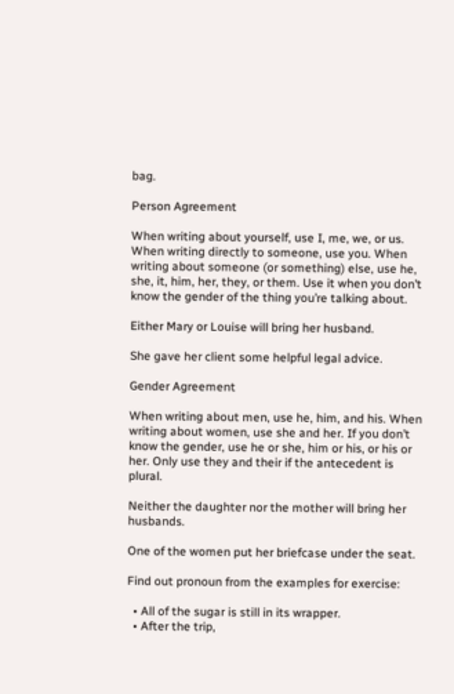bag.

Person Agreement

When writing about yourself, use I, me, we, or us. When writing directly to someone, use you. When writing about someone (or something) else, use he, she, it, him, her, they, or them. Use it when you don’t know the gender of the thing you’re talking about.

Either Mary or Louise will bring her husband.

She gave her client some helpful legal advice.

Gender Agreement

When writing about men, use he, him, and his. When writing about women, use she and her. If you don’t know the gender, use he or she, him or his, or his or her. Only use they and their if the antecedent is plural.

Neither the daughter nor the mother will bring her husbands.

One of the women put her briefcase under the seat.

Find out pronoun from the examples for exercise:

  • All of the sugar is still in its wrapper.
  • After the trip,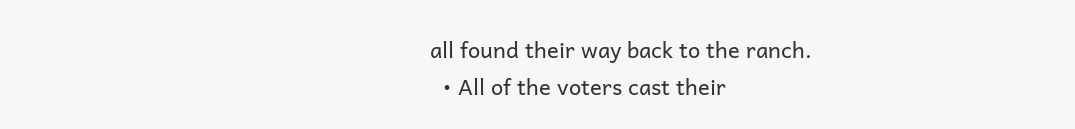all found their way back to the ranch.
  • All of the voters cast their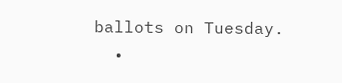ballots on Tuesday.
  •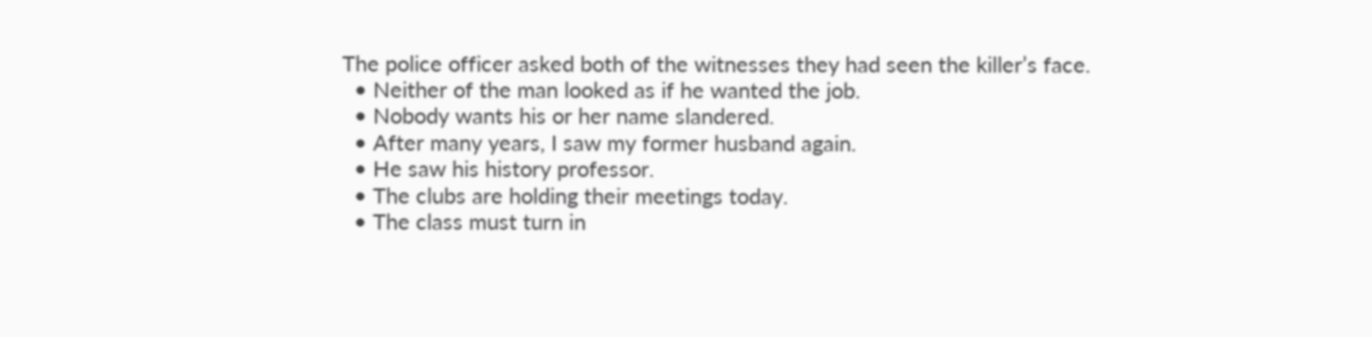The police officer asked both of the witnesses they had seen the killer’s face.
  • Neither of the man looked as if he wanted the job.
  • Nobody wants his or her name slandered.
  • After many years, I saw my former husband again.
  • He saw his history professor.
  • The clubs are holding their meetings today.
  • The class must turn in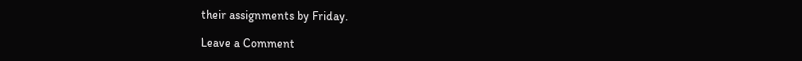their assignments by Friday.

Leave a Comment